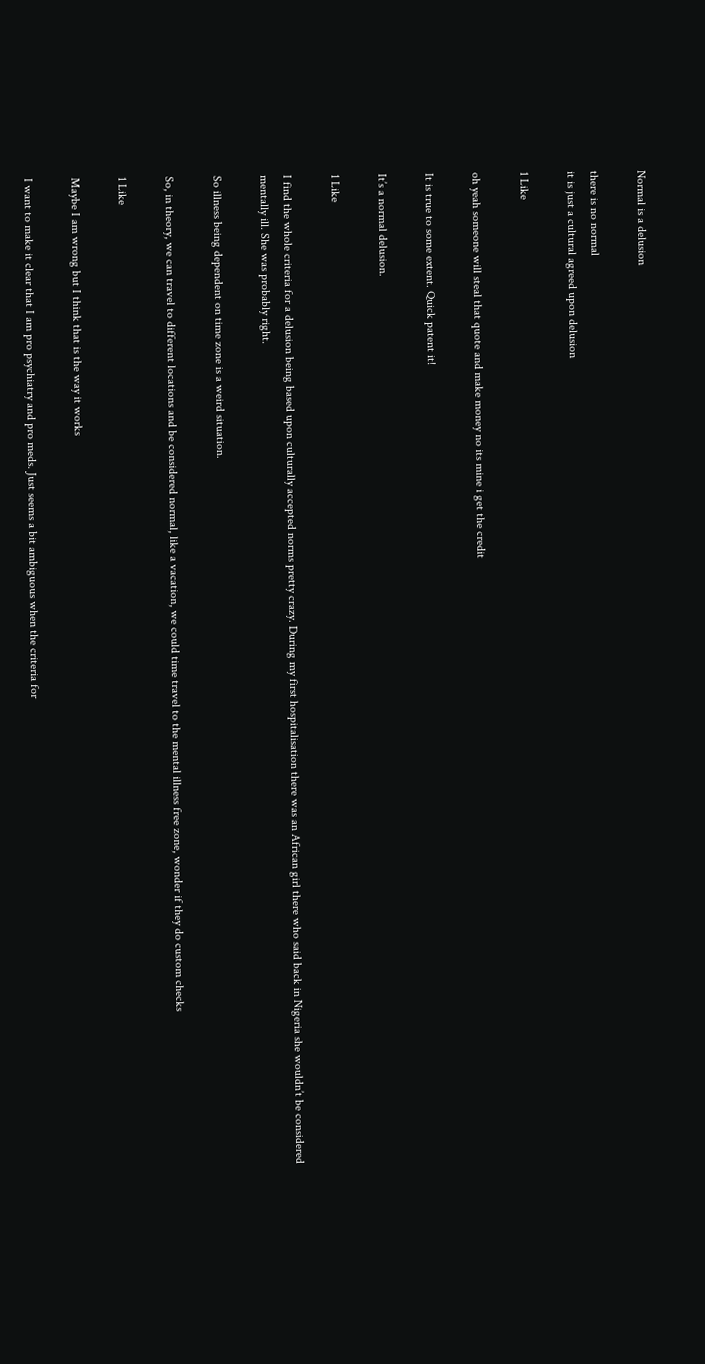Normal is a delusion

there is no normal
it is just a cultural agreed upon delusion

1 Like

oh yeah someone will steal that quote and make money no its mine i get the credit

It is true to some extent. Quick patent it!

It’s a normal delusion.

1 Like

I find the whole criteria for a delusion being based upon culturally accepted norms pretty crazy. During my first hospitalisation there was an African girl there who said back in Nigeria she wouldn’t be considered mentally ill. She was probably right.

So illness being dependent on time zone is a weird situation.

So, in theory, we can travel to different locations and be considered normal, like a vacation, we could time travel to the mental illness free zone, wonder if they do custom checks

1 Like

Maybe I am wrong but I think that is the way it works

I want to make it clear that I am pro psychiatry and pro meds. Just seems a bit ambiguous when the criteria for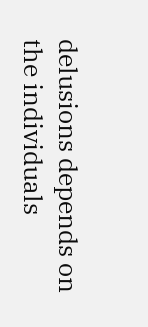delusions depends on the individuals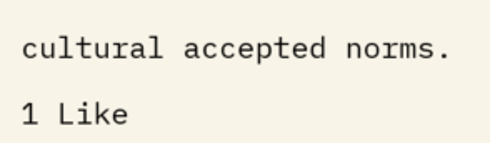cultural accepted norms.

1 Like